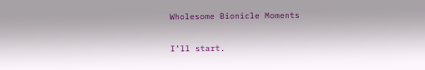Wholesome Bionicle Moments

I’ll start.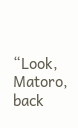“Look, Matoro, back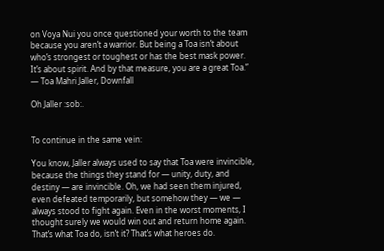on Voya Nui you once questioned your worth to the team because you aren’t a warrior. But being a Toa isn’t about who’s strongest or toughest or has the best mask power. It’s about spirit. And by that measure, you are a great Toa.”
— Toa Mahri Jaller, Downfall

Oh Jaller :sob:.


To continue in the same vein:

You know, Jaller always used to say that Toa were invincible, because the things they stand for — unity, duty, and destiny — are invincible. Oh, we had seen them injured, even defeated temporarily, but somehow they — we — always stood to fight again. Even in the worst moments, I thought surely we would win out and return home again. That’s what Toa do, isn’t it? That’s what heroes do.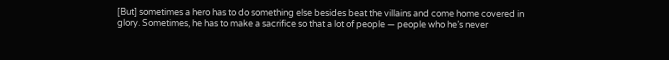[But] sometimes a hero has to do something else besides beat the villains and come home covered in glory. Sometimes, he has to make a sacrifice so that a lot of people — people who he’s never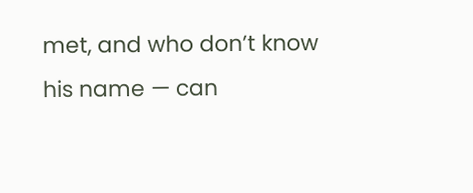met, and who don’t know his name — can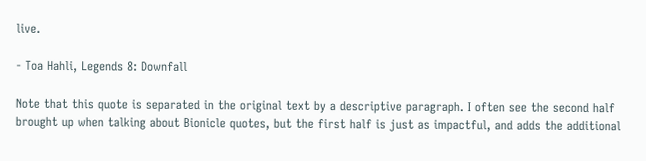live.

- Toa Hahli, Legends 8: Downfall

Note that this quote is separated in the original text by a descriptive paragraph. I often see the second half brought up when talking about Bionicle quotes, but the first half is just as impactful, and adds the additional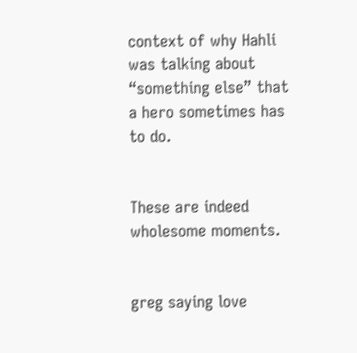context of why Hahli was talking about “something else” that a hero sometimes has to do.


These are indeed wholesome moments.


greg saying love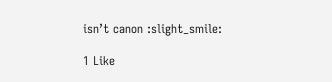isn’t canon :slight_smile:

1 Like